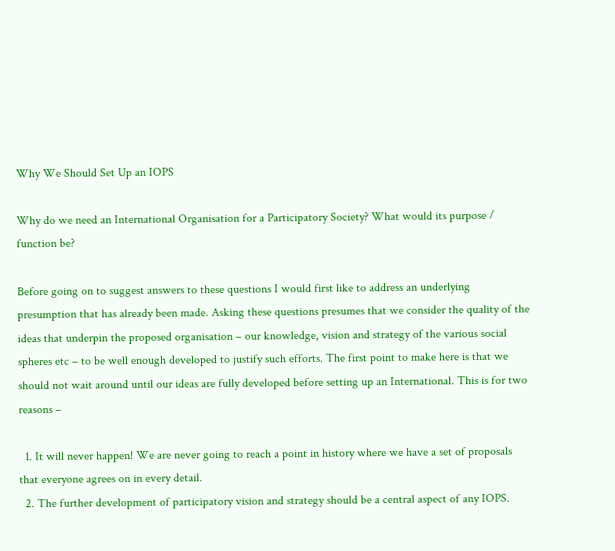Why We Should Set Up an IOPS

Why do we need an International Organisation for a Participatory Society? What would its purpose / function be?

Before going on to suggest answers to these questions I would first like to address an underlying presumption that has already been made. Asking these questions presumes that we consider the quality of the ideas that underpin the proposed organisation – our knowledge, vision and strategy of the various social spheres etc – to be well enough developed to justify such efforts. The first point to make here is that we should not wait around until our ideas are fully developed before setting up an International. This is for two reasons –

  1. It will never happen! We are never going to reach a point in history where we have a set of proposals that everyone agrees on in every detail.
  2. The further development of participatory vision and strategy should be a central aspect of any IOPS.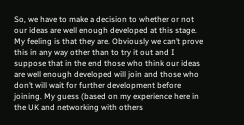So, we have to make a decision to whether or not our ideas are well enough developed at this stage. My feeling is that they are. Obviously we can’t prove this in any way other than to try it out and I suppose that in the end those who think our ideas are well enough developed will join and those who don’t will wait for further development before joining. My guess (based on my experience here in the UK and networking with others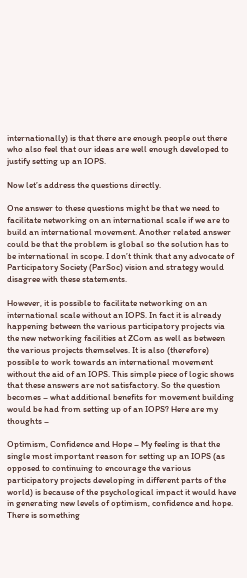internationally) is that there are enough people out there who also feel that our ideas are well enough developed to justify setting up an IOPS.

Now let’s address the questions directly.

One answer to these questions might be that we need to facilitate networking on an international scale if we are to build an international movement. Another related answer could be that the problem is global so the solution has to be international in scope. I don’t think that any advocate of Participatory Society (ParSoc) vision and strategy would disagree with these statements.

However, it is possible to facilitate networking on an international scale without an IOPS. In fact it is already happening between the various participatory projects via the new networking facilities at ZCom as well as between the various projects themselves. It is also (therefore) possible to work towards an international movement without the aid of an IOPS. This simple piece of logic shows that these answers are not satisfactory. So the question becomes – what additional benefits for movement building would be had from setting up of an IOPS? Here are my thoughts –

Optimism, Confidence and Hope – My feeling is that the single most important reason for setting up an IOPS (as opposed to continuing to encourage the various participatory projects developing in different parts of the world) is because of the psychological impact it would have in generating new levels of optimism, confidence and hope. There is something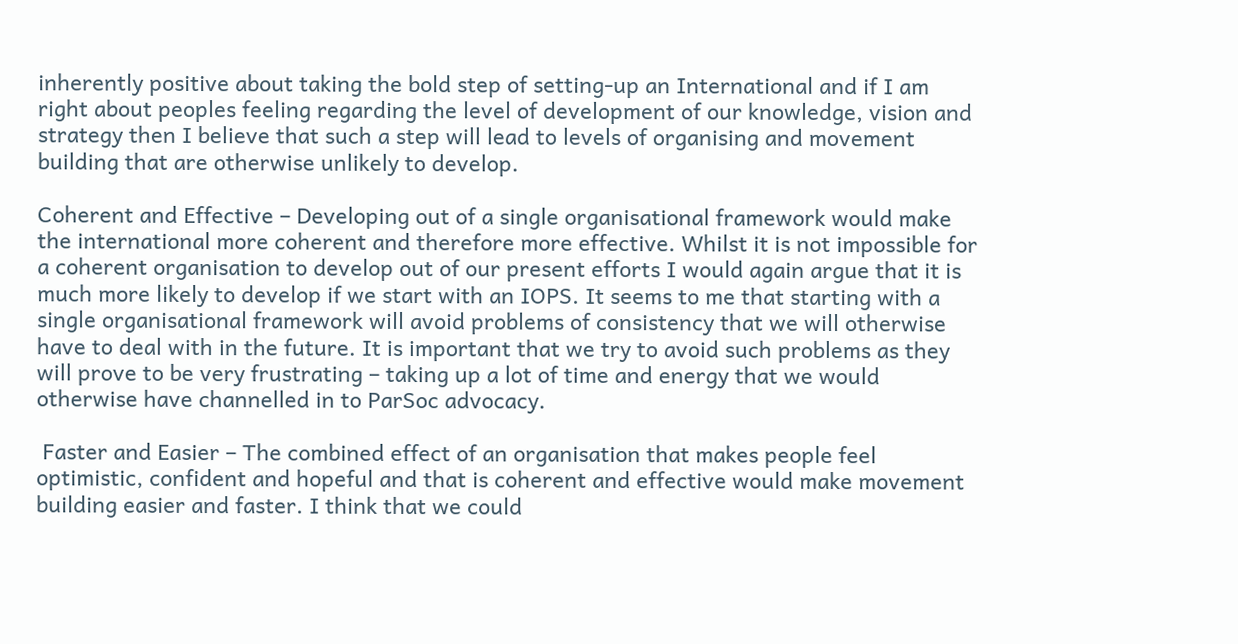inherently positive about taking the bold step of setting-up an International and if I am right about peoples feeling regarding the level of development of our knowledge, vision and strategy then I believe that such a step will lead to levels of organising and movement building that are otherwise unlikely to develop.

Coherent and Effective – Developing out of a single organisational framework would make the international more coherent and therefore more effective. Whilst it is not impossible for a coherent organisation to develop out of our present efforts I would again argue that it is much more likely to develop if we start with an IOPS. It seems to me that starting with a single organisational framework will avoid problems of consistency that we will otherwise have to deal with in the future. It is important that we try to avoid such problems as they will prove to be very frustrating – taking up a lot of time and energy that we would otherwise have channelled in to ParSoc advocacy.

 Faster and Easier – The combined effect of an organisation that makes people feel optimistic, confident and hopeful and that is coherent and effective would make movement building easier and faster. I think that we could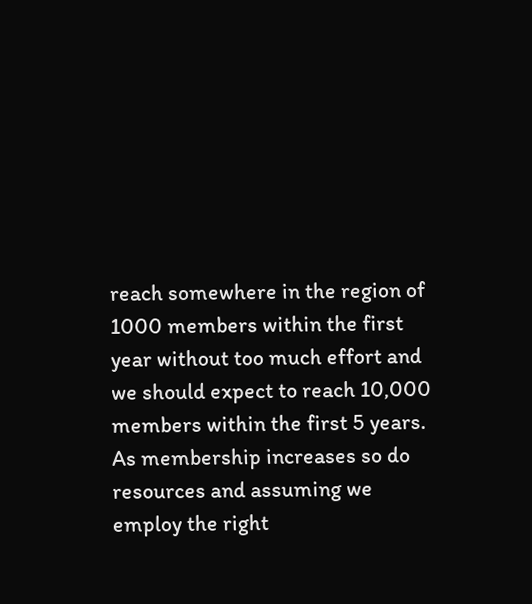reach somewhere in the region of 1000 members within the first year without too much effort and we should expect to reach 10,000 members within the first 5 years. As membership increases so do resources and assuming we employ the right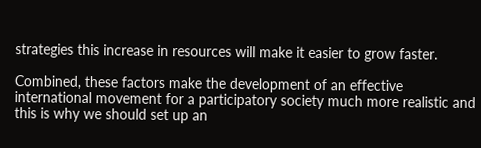strategies this increase in resources will make it easier to grow faster.

Combined, these factors make the development of an effective international movement for a participatory society much more realistic and this is why we should set up an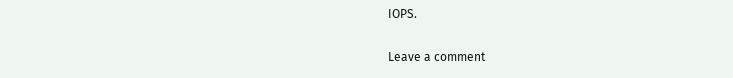IOPS.

Leave a comment